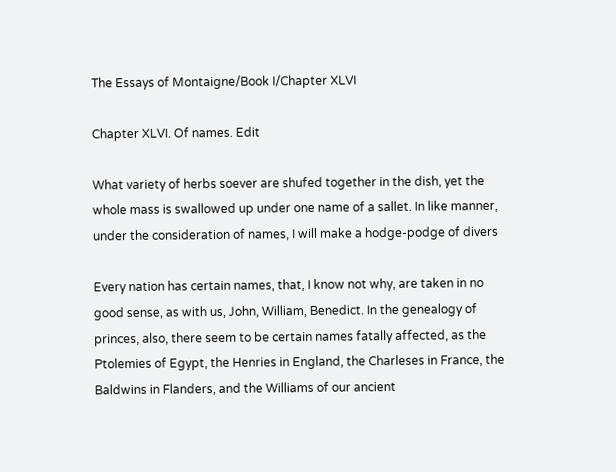The Essays of Montaigne/Book I/Chapter XLVI

Chapter XLVI. Of names. Edit

What variety of herbs soever are shufed together in the dish, yet the
whole mass is swallowed up under one name of a sallet. In like manner,
under the consideration of names, I will make a hodge-podge of divers

Every nation has certain names, that, I know not why, are taken in no
good sense, as with us, John, William, Benedict. In the genealogy of
princes, also, there seem to be certain names fatally affected, as the
Ptolemies of Egypt, the Henries in England, the Charleses in France, the
Baldwins in Flanders, and the Williams of our ancient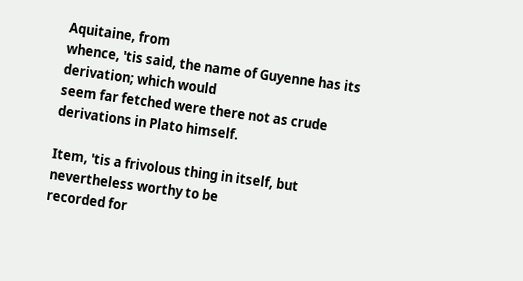Aquitaine, from
whence, 'tis said, the name of Guyenne has its derivation; which would
seem far fetched were there not as crude derivations in Plato himself.

Item, 'tis a frivolous thing in itself, but nevertheless worthy to be
recorded for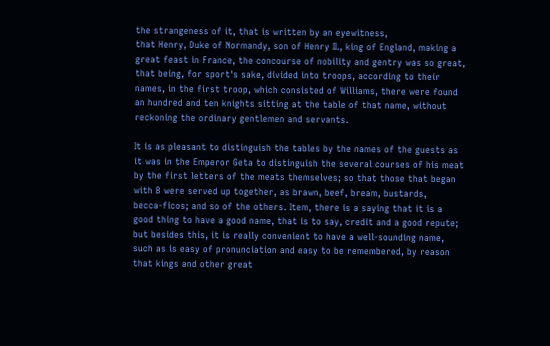the strangeness of it, that is written by an eyewitness,
that Henry, Duke of Normandy, son of Henry II., king of England, making a
great feast in France, the concourse of nobility and gentry was so great,
that being, for sport's sake, divided into troops, according to their
names, in the first troop, which consisted of Williams, there were found
an hundred and ten knights sitting at the table of that name, without
reckoning the ordinary gentlemen and servants.

It is as pleasant to distinguish the tables by the names of the guests as
it was in the Emperor Geta to distinguish the several courses of his meat
by the first letters of the meats themselves; so that those that began
with B were served up together, as brawn, beef, bream, bustards,
becca-ficos; and so of the others. Item, there is a saying that it is a
good thing to have a good name, that is to say, credit and a good repute;
but besides this, it is really convenient to have a well-sounding name,
such as is easy of pronunciation and easy to be remembered, by reason
that kings and other great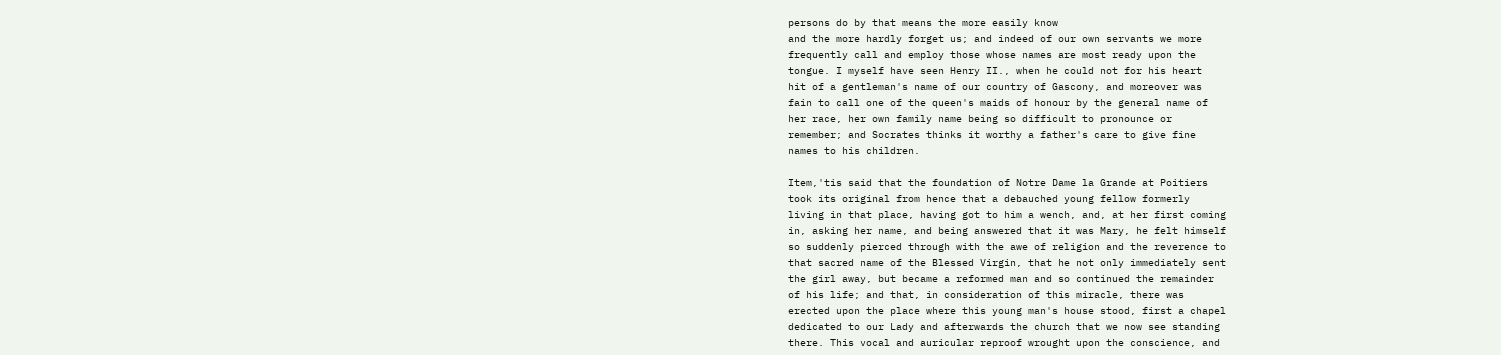persons do by that means the more easily know
and the more hardly forget us; and indeed of our own servants we more
frequently call and employ those whose names are most ready upon the
tongue. I myself have seen Henry II., when he could not for his heart
hit of a gentleman's name of our country of Gascony, and moreover was
fain to call one of the queen's maids of honour by the general name of
her race, her own family name being so difficult to pronounce or
remember; and Socrates thinks it worthy a father's care to give fine
names to his children.

Item,'tis said that the foundation of Notre Dame la Grande at Poitiers
took its original from hence that a debauched young fellow formerly
living in that place, having got to him a wench, and, at her first coming
in, asking her name, and being answered that it was Mary, he felt himself
so suddenly pierced through with the awe of religion and the reverence to
that sacred name of the Blessed Virgin, that he not only immediately sent
the girl away, but became a reformed man and so continued the remainder
of his life; and that, in consideration of this miracle, there was
erected upon the place where this young man's house stood, first a chapel
dedicated to our Lady and afterwards the church that we now see standing
there. This vocal and auricular reproof wrought upon the conscience, and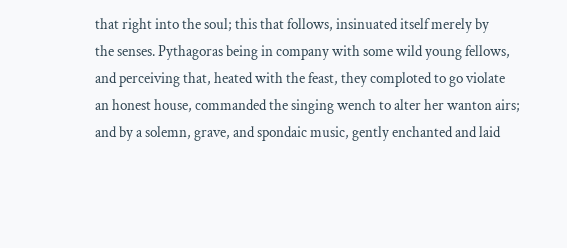that right into the soul; this that follows, insinuated itself merely by
the senses. Pythagoras being in company with some wild young fellows,
and perceiving that, heated with the feast, they comploted to go violate
an honest house, commanded the singing wench to alter her wanton airs;
and by a solemn, grave, and spondaic music, gently enchanted and laid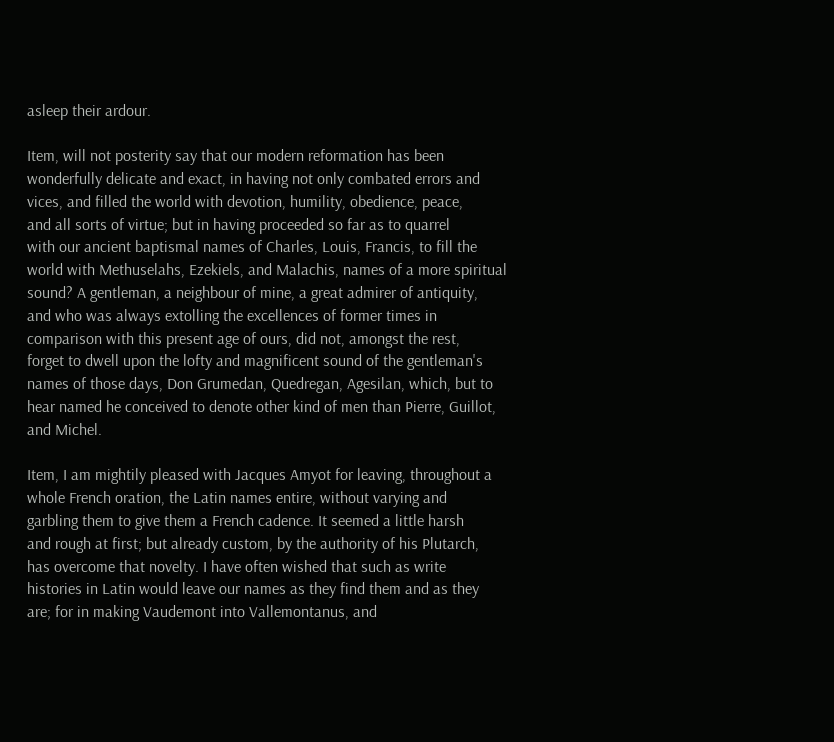asleep their ardour.

Item, will not posterity say that our modern reformation has been
wonderfully delicate and exact, in having not only combated errors and
vices, and filled the world with devotion, humility, obedience, peace,
and all sorts of virtue; but in having proceeded so far as to quarrel
with our ancient baptismal names of Charles, Louis, Francis, to fill the
world with Methuselahs, Ezekiels, and Malachis, names of a more spiritual
sound? A gentleman, a neighbour of mine, a great admirer of antiquity,
and who was always extolling the excellences of former times in
comparison with this present age of ours, did not, amongst the rest,
forget to dwell upon the lofty and magnificent sound of the gentleman's
names of those days, Don Grumedan, Quedregan, Agesilan, which, but to
hear named he conceived to denote other kind of men than Pierre, Guillot,
and Michel.

Item, I am mightily pleased with Jacques Amyot for leaving, throughout a
whole French oration, the Latin names entire, without varying and
garbling them to give them a French cadence. It seemed a little harsh
and rough at first; but already custom, by the authority of his Plutarch,
has overcome that novelty. I have often wished that such as write
histories in Latin would leave our names as they find them and as they
are; for in making Vaudemont into Vallemontanus, and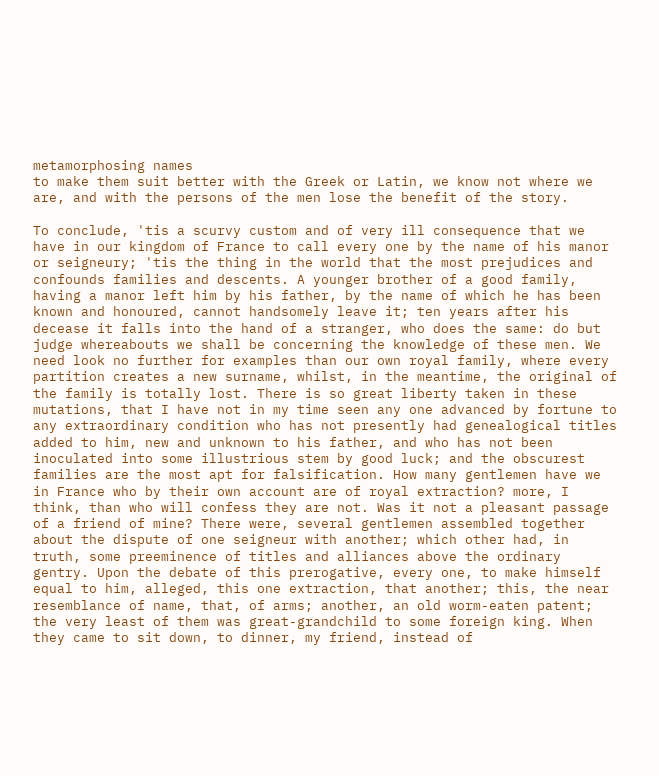metamorphosing names
to make them suit better with the Greek or Latin, we know not where we
are, and with the persons of the men lose the benefit of the story.

To conclude, 'tis a scurvy custom and of very ill consequence that we
have in our kingdom of France to call every one by the name of his manor
or seigneury; 'tis the thing in the world that the most prejudices and
confounds families and descents. A younger brother of a good family,
having a manor left him by his father, by the name of which he has been
known and honoured, cannot handsomely leave it; ten years after his
decease it falls into the hand of a stranger, who does the same: do but
judge whereabouts we shall be concerning the knowledge of these men. We
need look no further for examples than our own royal family, where every
partition creates a new surname, whilst, in the meantime, the original of
the family is totally lost. There is so great liberty taken in these
mutations, that I have not in my time seen any one advanced by fortune to
any extraordinary condition who has not presently had genealogical titles
added to him, new and unknown to his father, and who has not been
inoculated into some illustrious stem by good luck; and the obscurest
families are the most apt for falsification. How many gentlemen have we
in France who by their own account are of royal extraction? more, I
think, than who will confess they are not. Was it not a pleasant passage
of a friend of mine? There were, several gentlemen assembled together
about the dispute of one seigneur with another; which other had, in
truth, some preeminence of titles and alliances above the ordinary
gentry. Upon the debate of this prerogative, every one, to make himself
equal to him, alleged, this one extraction, that another; this, the near
resemblance of name, that, of arms; another, an old worm-eaten patent;
the very least of them was great-grandchild to some foreign king. When
they came to sit down, to dinner, my friend, instead of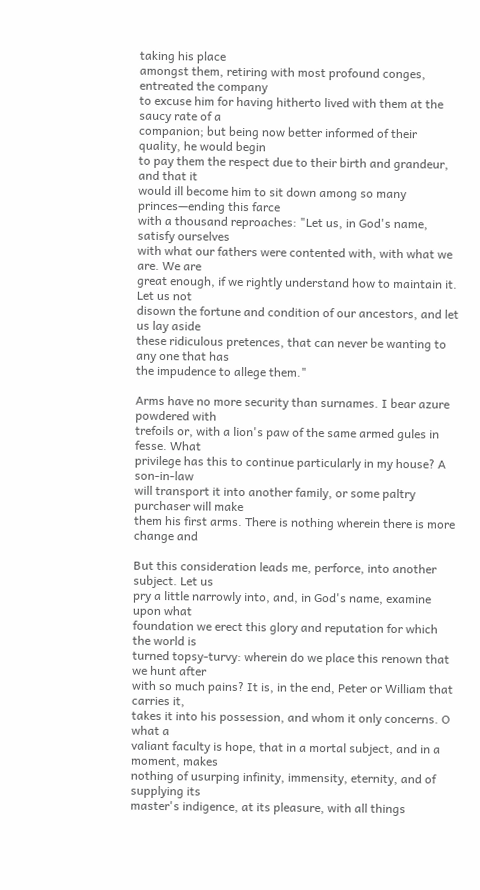taking his place
amongst them, retiring with most profound conges, entreated the company
to excuse him for having hitherto lived with them at the saucy rate of a
companion; but being now better informed of their quality, he would begin
to pay them the respect due to their birth and grandeur, and that it
would ill become him to sit down among so many princes—ending this farce
with a thousand reproaches: "Let us, in God's name, satisfy ourselves
with what our fathers were contented with, with what we are. We are
great enough, if we rightly understand how to maintain it. Let us not
disown the fortune and condition of our ancestors, and let us lay aside
these ridiculous pretences, that can never be wanting to any one that has
the impudence to allege them."

Arms have no more security than surnames. I bear azure powdered with
trefoils or, with a lion's paw of the same armed gules in fesse. What
privilege has this to continue particularly in my house? A son-in-law
will transport it into another family, or some paltry purchaser will make
them his first arms. There is nothing wherein there is more change and

But this consideration leads me, perforce, into another subject. Let us
pry a little narrowly into, and, in God's name, examine upon what
foundation we erect this glory and reputation for which the world is
turned topsy-turvy: wherein do we place this renown that we hunt after
with so much pains? It is, in the end, Peter or William that carries it,
takes it into his possession, and whom it only concerns. O what a
valiant faculty is hope, that in a mortal subject, and in a moment, makes
nothing of usurping infinity, immensity, eternity, and of supplying its
master's indigence, at its pleasure, with all things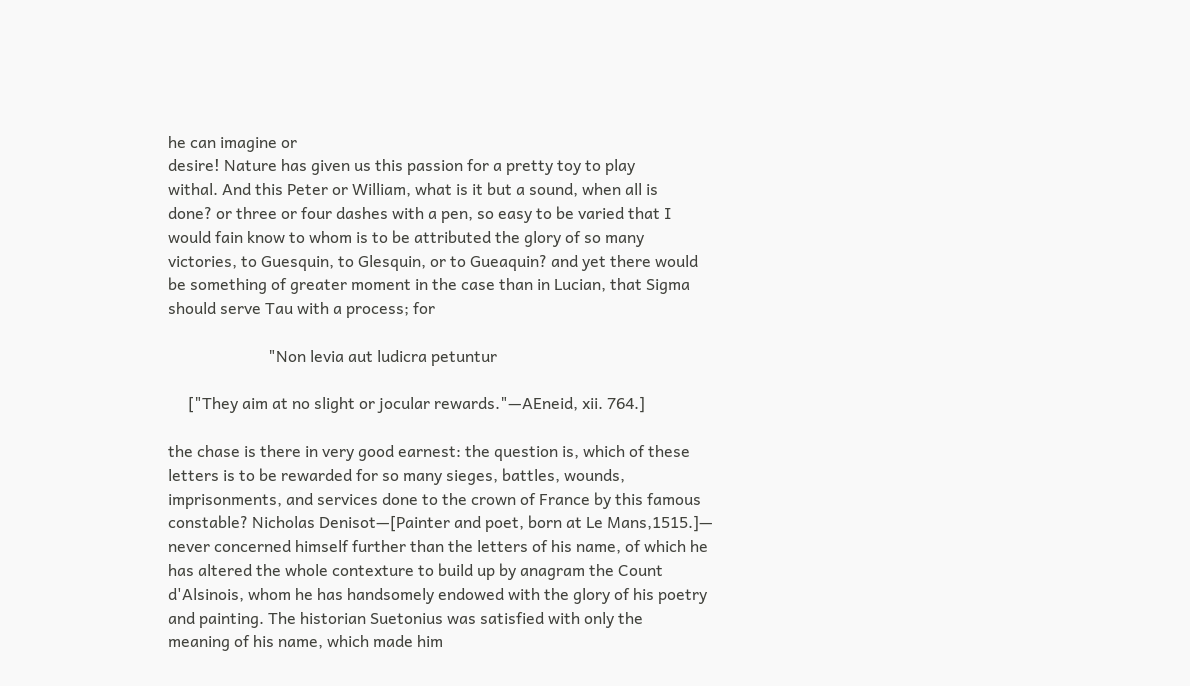he can imagine or
desire! Nature has given us this passion for a pretty toy to play
withal. And this Peter or William, what is it but a sound, when all is
done? or three or four dashes with a pen, so easy to be varied that I
would fain know to whom is to be attributed the glory of so many
victories, to Guesquin, to Glesquin, or to Gueaquin? and yet there would
be something of greater moment in the case than in Lucian, that Sigma
should serve Tau with a process; for

                         "Non levia aut ludicra petuntur

     ["They aim at no slight or jocular rewards."—AEneid, xii. 764.]

the chase is there in very good earnest: the question is, which of these
letters is to be rewarded for so many sieges, battles, wounds,
imprisonments, and services done to the crown of France by this famous
constable? Nicholas Denisot—[Painter and poet, born at Le Mans,1515.]—
never concerned himself further than the letters of his name, of which he
has altered the whole contexture to build up by anagram the Count
d'Alsinois, whom he has handsomely endowed with the glory of his poetry
and painting. The historian Suetonius was satisfied with only the
meaning of his name, which made him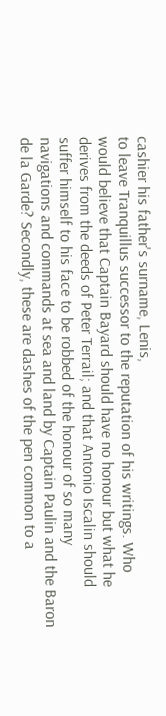cashier his father's surname, Lenis,
to leave Tranquillus successor to the reputation of his writings. Who
would believe that Captain Bayard should have no honour but what he
derives from the deeds of Peter Terrail; and that Antonio Iscalin should
suffer himself to his face to be robbed of the honour of so many
navigations and commands at sea and land by Captain Paulin and the Baron
de la Garde? Secondly, these are dashes of the pen common to a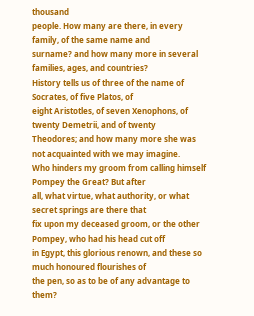thousand
people. How many are there, in every family, of the same name and
surname? and how many more in several families, ages, and countries?
History tells us of three of the name of Socrates, of five Platos, of
eight Aristotles, of seven Xenophons, of twenty Demetrii, and of twenty
Theodores; and how many more she was not acquainted with we may imagine.
Who hinders my groom from calling himself Pompey the Great? But after
all, what virtue, what authority, or what secret springs are there that
fix upon my deceased groom, or the other Pompey, who had his head cut off
in Egypt, this glorious renown, and these so much honoured flourishes of
the pen, so as to be of any advantage to them?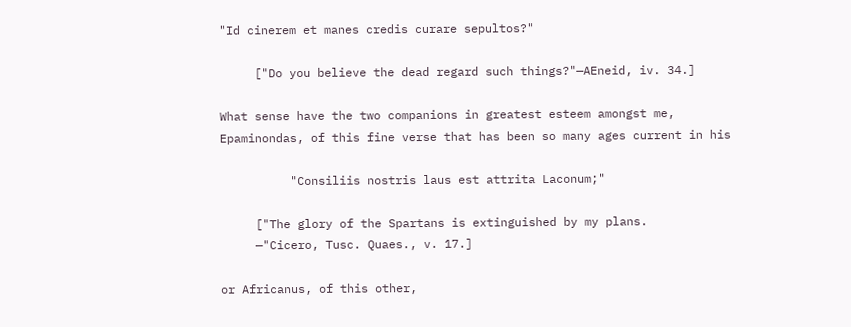"Id cinerem et manes credis curare sepultos?"

     ["Do you believe the dead regard such things?"—AEneid, iv. 34.]

What sense have the two companions in greatest esteem amongst me,
Epaminondas, of this fine verse that has been so many ages current in his

          "Consiliis nostris laus est attrita Laconum;"

     ["The glory of the Spartans is extinguished by my plans.
     —"Cicero, Tusc. Quaes., v. 17.]

or Africanus, of this other,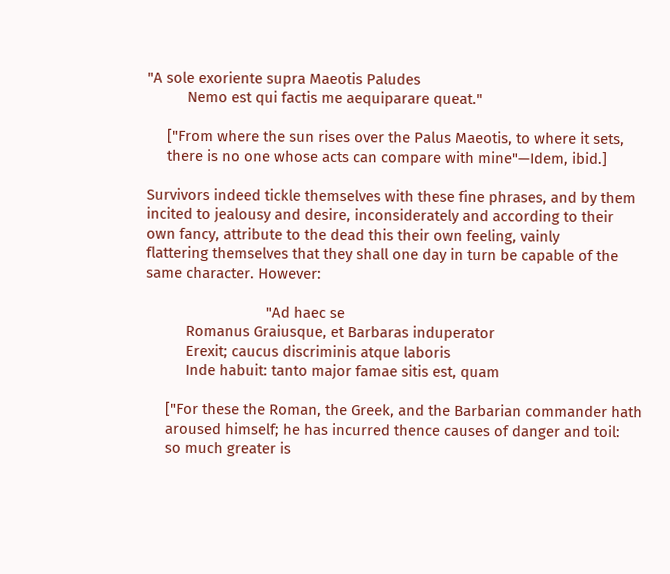"A sole exoriente supra Maeotis Paludes
          Nemo est qui factis me aequiparare queat."

     ["From where the sun rises over the Palus Maeotis, to where it sets,
     there is no one whose acts can compare with mine"—Idem, ibid.]

Survivors indeed tickle themselves with these fine phrases, and by them
incited to jealousy and desire, inconsiderately and according to their
own fancy, attribute to the dead this their own feeling, vainly
flattering themselves that they shall one day in turn be capable of the
same character. However:

                              "Ad haec se
          Romanus Graiusque, et Barbaras induperator
          Erexit; caucus discriminis atque laboris
          Inde habuit: tanto major famae sitis est, quam

     ["For these the Roman, the Greek, and the Barbarian commander hath
     aroused himself; he has incurred thence causes of danger and toil:
     so much greater is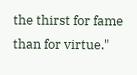the thirst for fame than for virtue."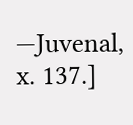—Juvenal, x. 137.]